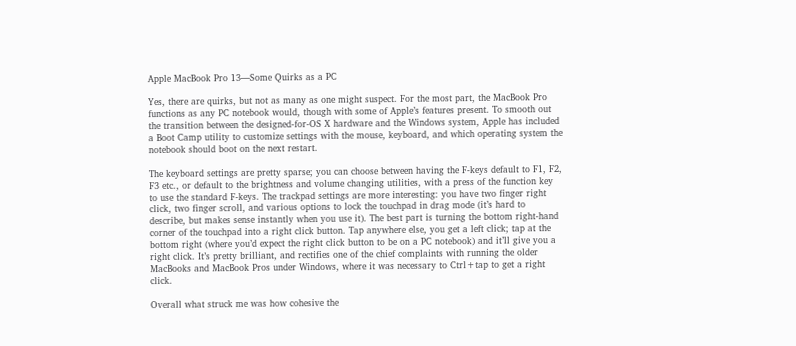Apple MacBook Pro 13—Some Quirks as a PC

Yes, there are quirks, but not as many as one might suspect. For the most part, the MacBook Pro functions as any PC notebook would, though with some of Apple’s features present. To smooth out the transition between the designed-for-OS X hardware and the Windows system, Apple has included a Boot Camp utility to customize settings with the mouse, keyboard, and which operating system the notebook should boot on the next restart.

The keyboard settings are pretty sparse; you can choose between having the F-keys default to F1, F2, F3 etc., or default to the brightness and volume changing utilities, with a press of the function key to use the standard F-keys. The trackpad settings are more interesting: you have two finger right click, two finger scroll, and various options to lock the touchpad in drag mode (it’s hard to describe, but makes sense instantly when you use it). The best part is turning the bottom right-hand corner of the touchpad into a right click button. Tap anywhere else, you get a left click; tap at the bottom right (where you’d expect the right click button to be on a PC notebook) and it’ll give you a right click. It’s pretty brilliant, and rectifies one of the chief complaints with running the older MacBooks and MacBook Pros under Windows, where it was necessary to Ctrl+tap to get a right click.

Overall what struck me was how cohesive the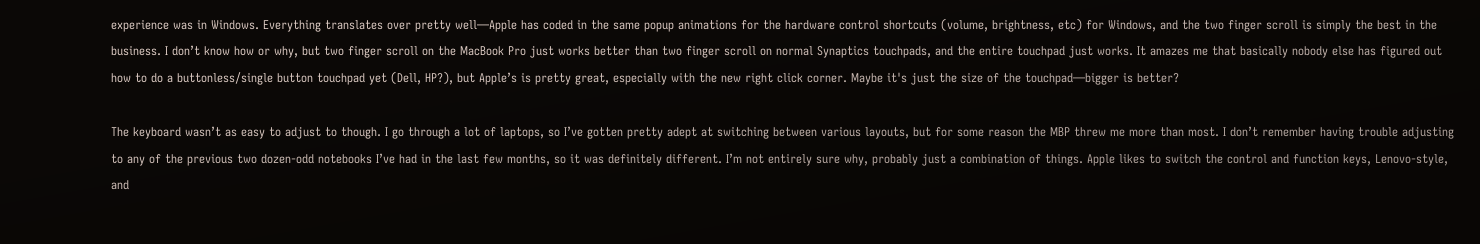experience was in Windows. Everything translates over pretty well—Apple has coded in the same popup animations for the hardware control shortcuts (volume, brightness, etc) for Windows, and the two finger scroll is simply the best in the business. I don’t know how or why, but two finger scroll on the MacBook Pro just works better than two finger scroll on normal Synaptics touchpads, and the entire touchpad just works. It amazes me that basically nobody else has figured out how to do a buttonless/single button touchpad yet (Dell, HP?), but Apple’s is pretty great, especially with the new right click corner. Maybe it's just the size of the touchpad—bigger is better?

The keyboard wasn’t as easy to adjust to though. I go through a lot of laptops, so I’ve gotten pretty adept at switching between various layouts, but for some reason the MBP threw me more than most. I don’t remember having trouble adjusting to any of the previous two dozen-odd notebooks I’ve had in the last few months, so it was definitely different. I’m not entirely sure why, probably just a combination of things. Apple likes to switch the control and function keys, Lenovo-style, and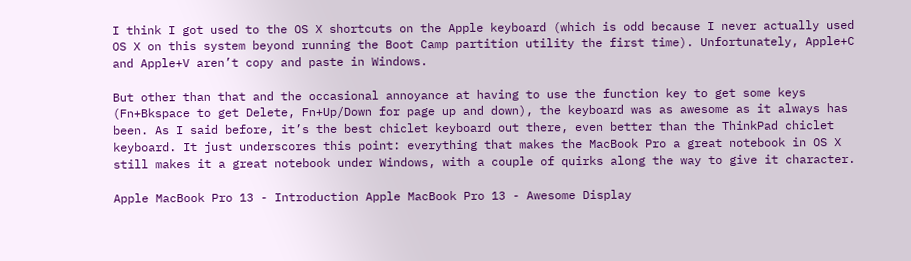I think I got used to the OS X shortcuts on the Apple keyboard (which is odd because I never actually used OS X on this system beyond running the Boot Camp partition utility the first time). Unfortunately, Apple+C and Apple+V aren’t copy and paste in Windows.

But other than that and the occasional annoyance at having to use the function key to get some keys (Fn+Bkspace to get Delete, Fn+Up/Down for page up and down), the keyboard was as awesome as it always has been. As I said before, it’s the best chiclet keyboard out there, even better than the ThinkPad chiclet keyboard. It just underscores this point: everything that makes the MacBook Pro a great notebook in OS X still makes it a great notebook under Windows, with a couple of quirks along the way to give it character.

Apple MacBook Pro 13 - Introduction Apple MacBook Pro 13 - Awesome Display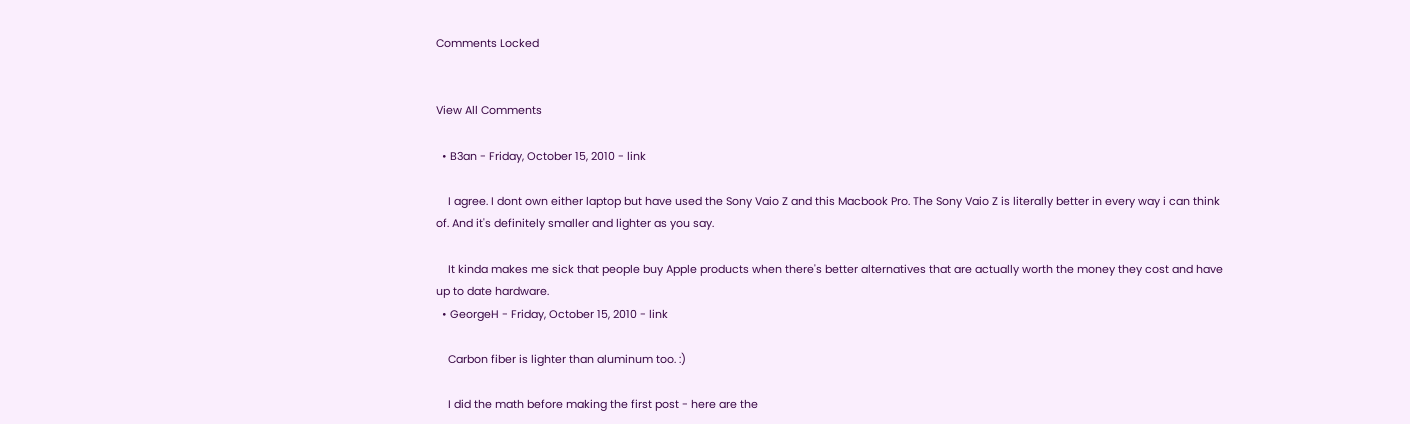Comments Locked


View All Comments

  • B3an - Friday, October 15, 2010 - link

    I agree. I dont own either laptop but have used the Sony Vaio Z and this Macbook Pro. The Sony Vaio Z is literally better in every way i can think of. And it's definitely smaller and lighter as you say.

    It kinda makes me sick that people buy Apple products when there's better alternatives that are actually worth the money they cost and have up to date hardware.
  • GeorgeH - Friday, October 15, 2010 - link

    Carbon fiber is lighter than aluminum too. :)

    I did the math before making the first post - here are the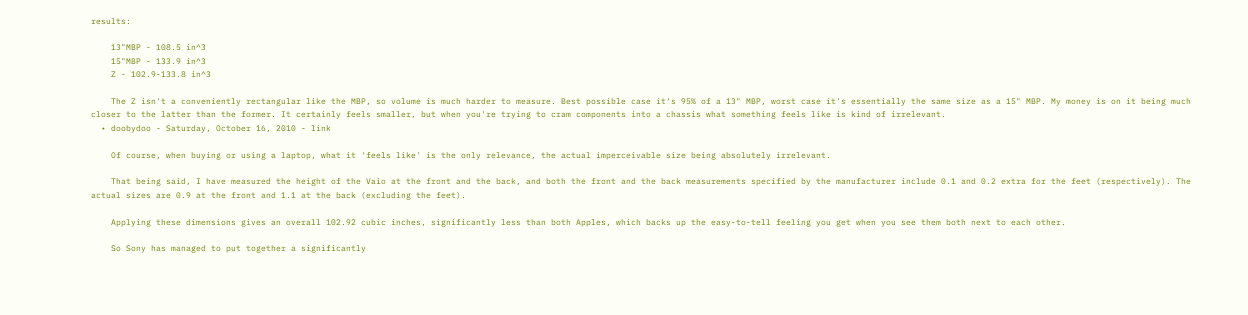results:

    13"MBP - 108.5 in^3
    15"MBP - 133.9 in^3
    Z - 102.9-133.8 in^3

    The Z isn't a conveniently rectangular like the MBP, so volume is much harder to measure. Best possible case it's 95% of a 13" MBP, worst case it's essentially the same size as a 15" MBP. My money is on it being much closer to the latter than the former. It certainly feels smaller, but when you're trying to cram components into a chassis what something feels like is kind of irrelevant.
  • doobydoo - Saturday, October 16, 2010 - link

    Of course, when buying or using a laptop, what it 'feels like' is the only relevance, the actual imperceivable size being absolutely irrelevant.

    That being said, I have measured the height of the Vaio at the front and the back, and both the front and the back measurements specified by the manufacturer include 0.1 and 0.2 extra for the feet (respectively). The actual sizes are 0.9 at the front and 1.1 at the back (excluding the feet).

    Applying these dimensions gives an overall 102.92 cubic inches, significantly less than both Apples, which backs up the easy-to-tell feeling you get when you see them both next to each other.

    So Sony has managed to put together a significantly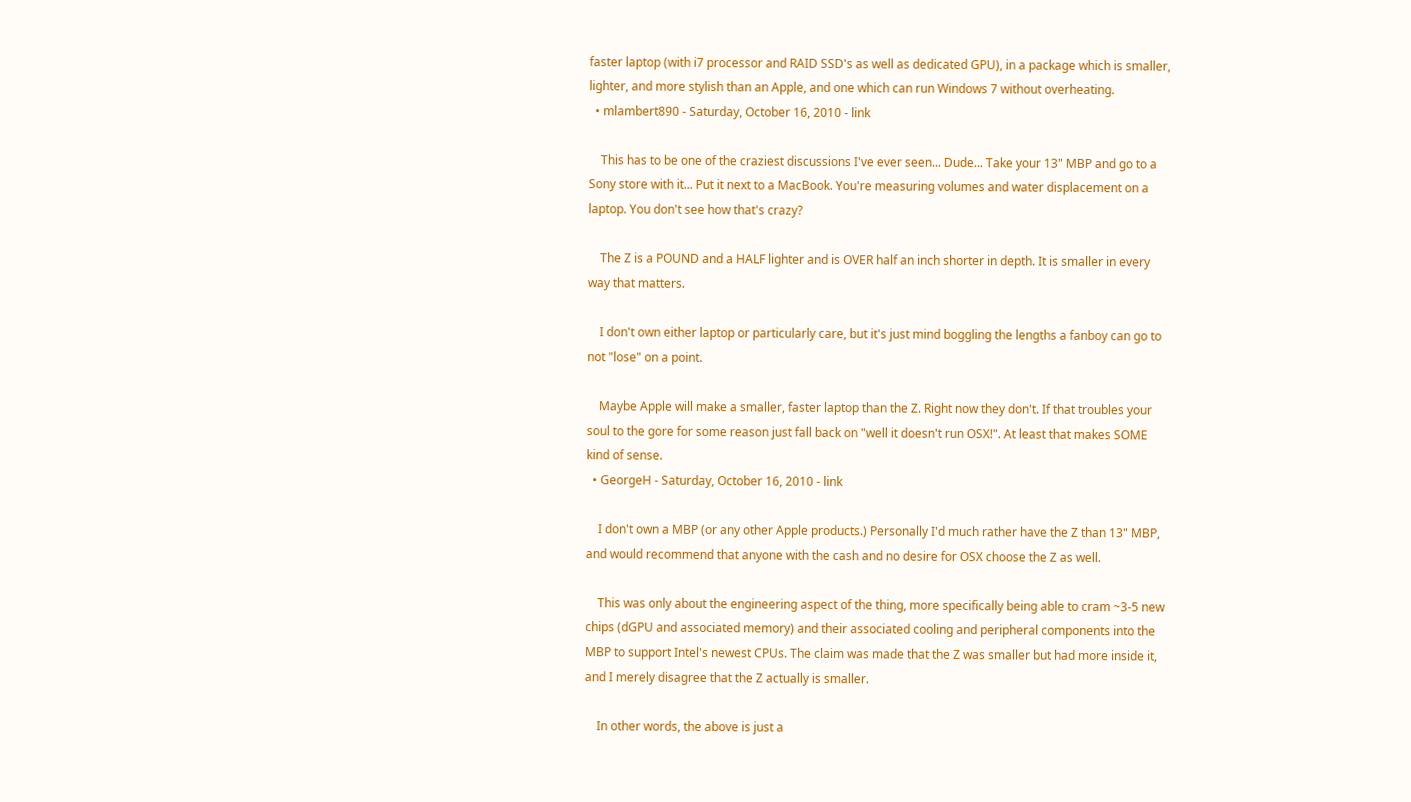faster laptop (with i7 processor and RAID SSD's as well as dedicated GPU), in a package which is smaller, lighter, and more stylish than an Apple, and one which can run Windows 7 without overheating.
  • mlambert890 - Saturday, October 16, 2010 - link

    This has to be one of the craziest discussions I've ever seen... Dude... Take your 13" MBP and go to a Sony store with it... Put it next to a MacBook. You're measuring volumes and water displacement on a laptop. You don't see how that's crazy?

    The Z is a POUND and a HALF lighter and is OVER half an inch shorter in depth. It is smaller in every way that matters.

    I don't own either laptop or particularly care, but it's just mind boggling the lengths a fanboy can go to not "lose" on a point.

    Maybe Apple will make a smaller, faster laptop than the Z. Right now they don't. If that troubles your soul to the gore for some reason just fall back on "well it doesn't run OSX!". At least that makes SOME kind of sense.
  • GeorgeH - Saturday, October 16, 2010 - link

    I don't own a MBP (or any other Apple products.) Personally I'd much rather have the Z than 13" MBP, and would recommend that anyone with the cash and no desire for OSX choose the Z as well.

    This was only about the engineering aspect of the thing, more specifically being able to cram ~3-5 new chips (dGPU and associated memory) and their associated cooling and peripheral components into the MBP to support Intel's newest CPUs. The claim was made that the Z was smaller but had more inside it, and I merely disagree that the Z actually is smaller.

    In other words, the above is just a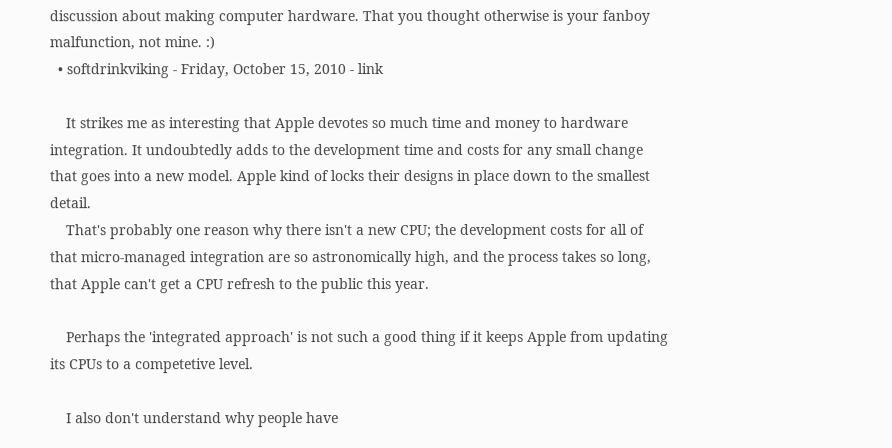discussion about making computer hardware. That you thought otherwise is your fanboy malfunction, not mine. :)
  • softdrinkviking - Friday, October 15, 2010 - link

    It strikes me as interesting that Apple devotes so much time and money to hardware integration. It undoubtedly adds to the development time and costs for any small change that goes into a new model. Apple kind of locks their designs in place down to the smallest detail.
    That's probably one reason why there isn't a new CPU; the development costs for all of that micro-managed integration are so astronomically high, and the process takes so long, that Apple can't get a CPU refresh to the public this year.

    Perhaps the 'integrated approach' is not such a good thing if it keeps Apple from updating its CPUs to a competetive level.

    I also don't understand why people have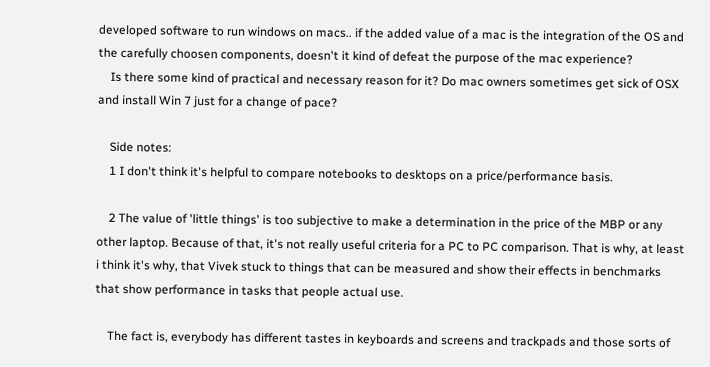developed software to run windows on macs.. if the added value of a mac is the integration of the OS and the carefully choosen components, doesn't it kind of defeat the purpose of the mac experience?
    Is there some kind of practical and necessary reason for it? Do mac owners sometimes get sick of OSX and install Win 7 just for a change of pace?

    Side notes:
    1 I don't think it's helpful to compare notebooks to desktops on a price/performance basis.

    2 The value of 'little things' is too subjective to make a determination in the price of the MBP or any other laptop. Because of that, it's not really useful criteria for a PC to PC comparison. That is why, at least i think it's why, that Vivek stuck to things that can be measured and show their effects in benchmarks that show performance in tasks that people actual use.

    The fact is, everybody has different tastes in keyboards and screens and trackpads and those sorts of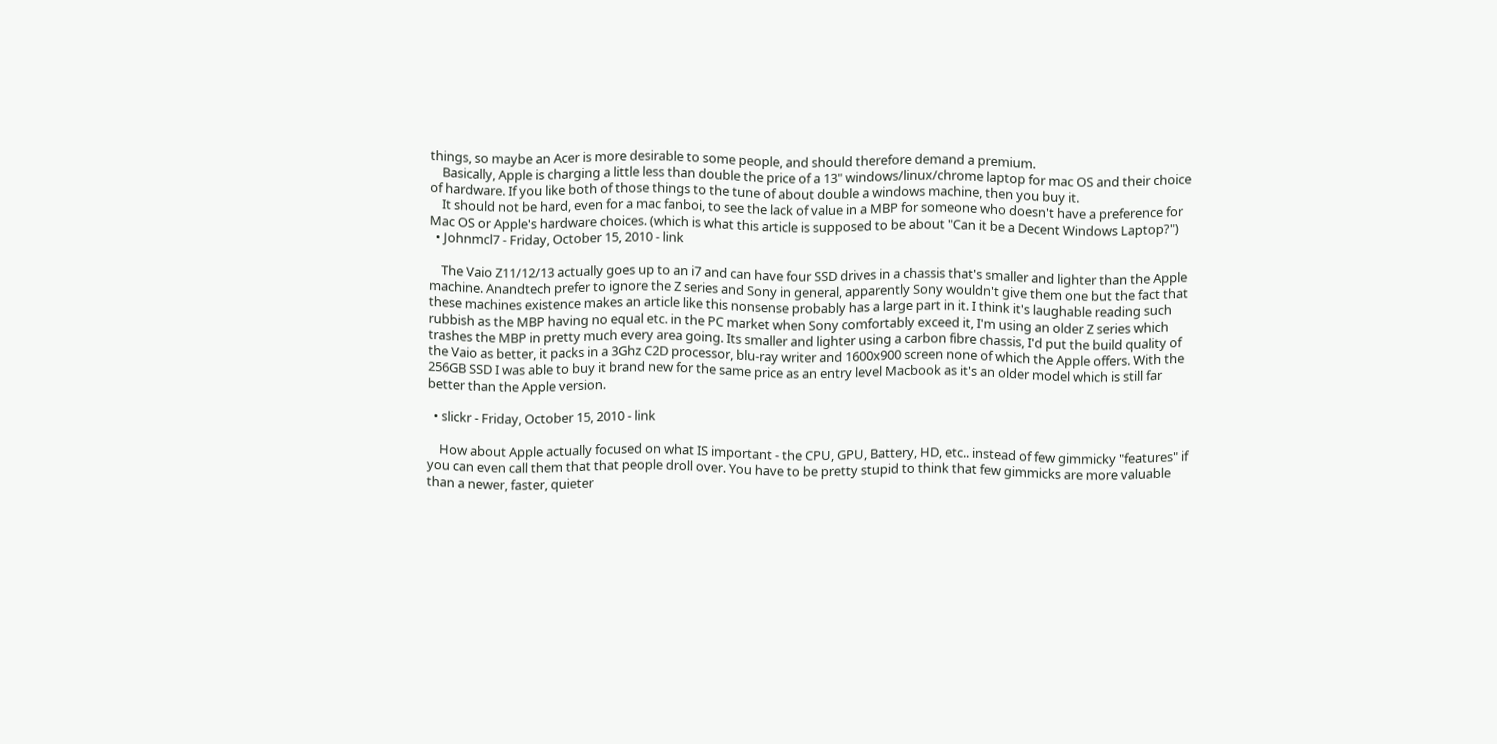things, so maybe an Acer is more desirable to some people, and should therefore demand a premium.
    Basically, Apple is charging a little less than double the price of a 13" windows/linux/chrome laptop for mac OS and their choice of hardware. If you like both of those things to the tune of about double a windows machine, then you buy it.
    It should not be hard, even for a mac fanboi, to see the lack of value in a MBP for someone who doesn't have a preference for Mac OS or Apple's hardware choices. (which is what this article is supposed to be about "Can it be a Decent Windows Laptop?")
  • Johnmcl7 - Friday, October 15, 2010 - link

    The Vaio Z11/12/13 actually goes up to an i7 and can have four SSD drives in a chassis that's smaller and lighter than the Apple machine. Anandtech prefer to ignore the Z series and Sony in general, apparently Sony wouldn't give them one but the fact that these machines existence makes an article like this nonsense probably has a large part in it. I think it's laughable reading such rubbish as the MBP having no equal etc. in the PC market when Sony comfortably exceed it, I'm using an older Z series which trashes the MBP in pretty much every area going. Its smaller and lighter using a carbon fibre chassis, I'd put the build quality of the Vaio as better, it packs in a 3Ghz C2D processor, blu-ray writer and 1600x900 screen none of which the Apple offers. With the 256GB SSD I was able to buy it brand new for the same price as an entry level Macbook as it's an older model which is still far better than the Apple version.

  • slickr - Friday, October 15, 2010 - link

    How about Apple actually focused on what IS important - the CPU, GPU, Battery, HD, etc.. instead of few gimmicky "features" if you can even call them that that people droll over. You have to be pretty stupid to think that few gimmicks are more valuable than a newer, faster, quieter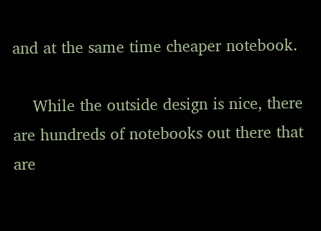and at the same time cheaper notebook.

    While the outside design is nice, there are hundreds of notebooks out there that are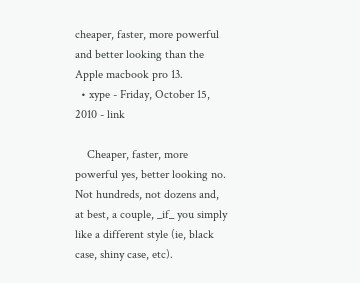cheaper, faster, more powerful and better looking than the Apple macbook pro 13.
  • xype - Friday, October 15, 2010 - link

    Cheaper, faster, more powerful yes, better looking no. Not hundreds, not dozens and, at best, a couple, _if_ you simply like a different style (ie, black case, shiny case, etc).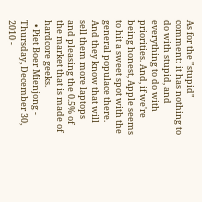As for the "stupid" comment: it has nothing to do with stupid, and everything to do with priorities. And, if we're being honest, Apple seems to hit a sweet spot with the general populace there. And they know that will sell them more laptops and pleasing the 0.5% of the market that is made of hardcore geeks.
  • Piet Boer Mienjong - Thursday, December 30, 2010 -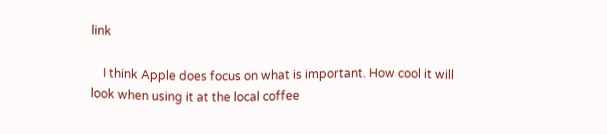link

    I think Apple does focus on what is important. How cool it will look when using it at the local coffee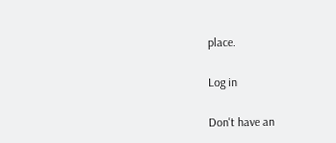place.

Log in

Don't have an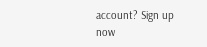account? Sign up now